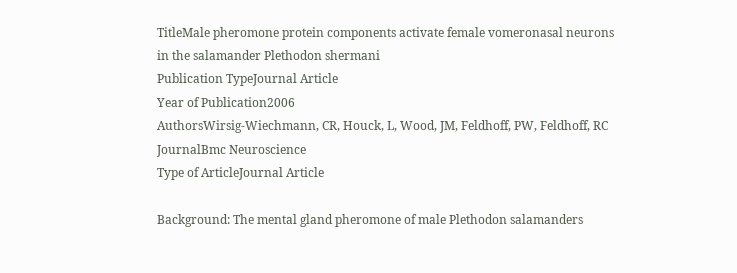TitleMale pheromone protein components activate female vomeronasal neurons in the salamander Plethodon shermani
Publication TypeJournal Article
Year of Publication2006
AuthorsWirsig-Wiechmann, CR, Houck, L, Wood, JM, Feldhoff, PW, Feldhoff, RC
JournalBmc Neuroscience
Type of ArticleJournal Article

Background: The mental gland pheromone of male Plethodon salamanders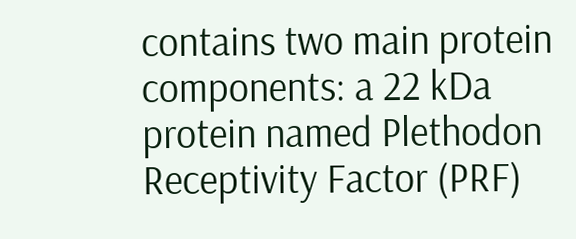contains two main protein components: a 22 kDa protein named Plethodon Receptivity Factor (PRF)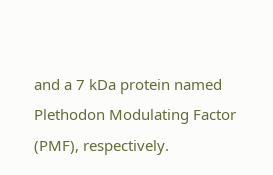and a 7 kDa protein named Plethodon Modulating Factor (PMF), respectively.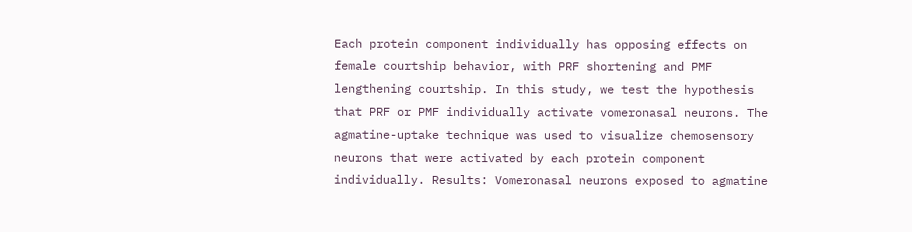Each protein component individually has opposing effects on female courtship behavior, with PRF shortening and PMF lengthening courtship. In this study, we test the hypothesis that PRF or PMF individually activate vomeronasal neurons. The agmatine-uptake technique was used to visualize chemosensory neurons that were activated by each protein component individually. Results: Vomeronasal neurons exposed to agmatine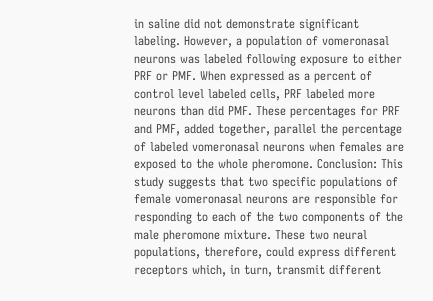in saline did not demonstrate significant labeling. However, a population of vomeronasal neurons was labeled following exposure to either PRF or PMF. When expressed as a percent of control level labeled cells, PRF labeled more neurons than did PMF. These percentages for PRF and PMF, added together, parallel the percentage of labeled vomeronasal neurons when females are exposed to the whole pheromone. Conclusion: This study suggests that two specific populations of female vomeronasal neurons are responsible for responding to each of the two components of the male pheromone mixture. These two neural populations, therefore, could express different receptors which, in turn, transmit different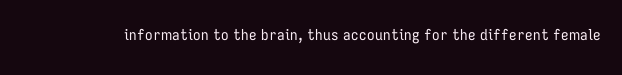information to the brain, thus accounting for the different female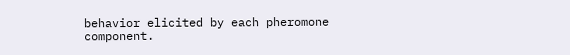behavior elicited by each pheromone component.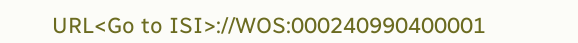URL<Go to ISI>://WOS:000240990400001